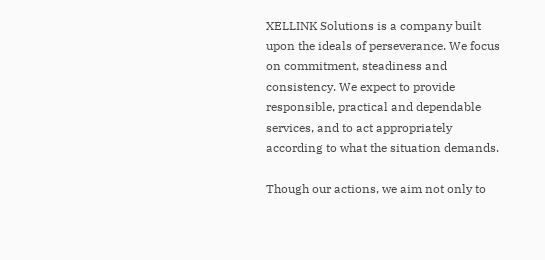XELLINK Solutions is a company built upon the ideals of perseverance. We focus on commitment, steadiness and consistency. We expect to provide responsible, practical and dependable services, and to act appropriately according to what the situation demands.

Though our actions, we aim not only to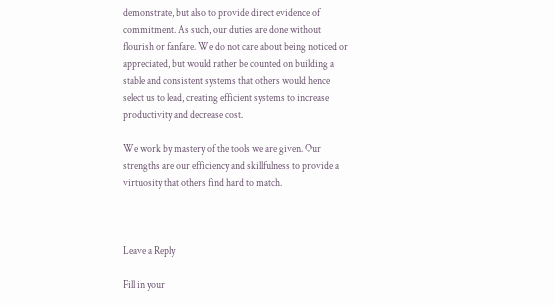demonstrate, but also to provide direct evidence of commitment. As such, our duties are done without flourish or fanfare. We do not care about being noticed or appreciated, but would rather be counted on building a stable and consistent systems that others would hence select us to lead, creating efficient systems to increase productivity and decrease cost.

We work by mastery of the tools we are given. Our strengths are our efficiency and skillfulness to provide a virtuosity that others find hard to match.



Leave a Reply

Fill in your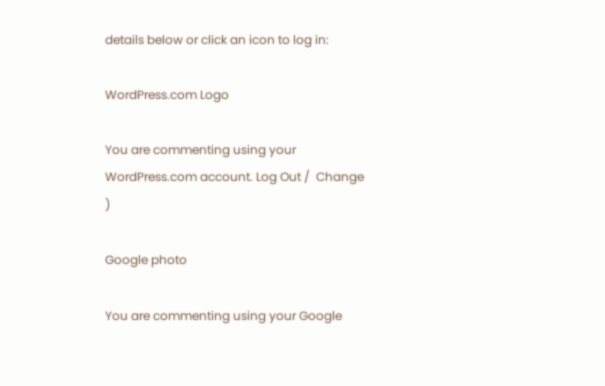details below or click an icon to log in:

WordPress.com Logo

You are commenting using your WordPress.com account. Log Out /  Change )

Google photo

You are commenting using your Google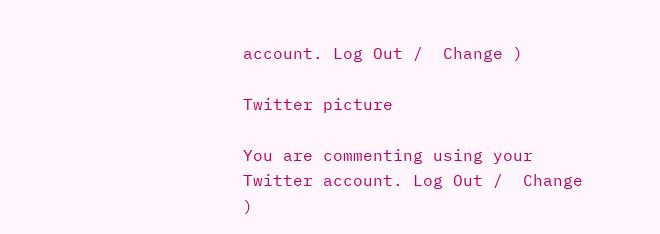account. Log Out /  Change )

Twitter picture

You are commenting using your Twitter account. Log Out /  Change )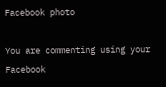Facebook photo

You are commenting using your Facebook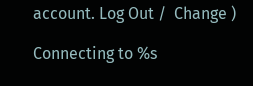account. Log Out /  Change )

Connecting to %s